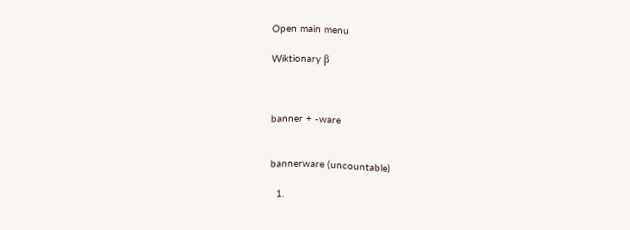Open main menu

Wiktionary β



banner + -ware


bannerware (uncountable)

  1.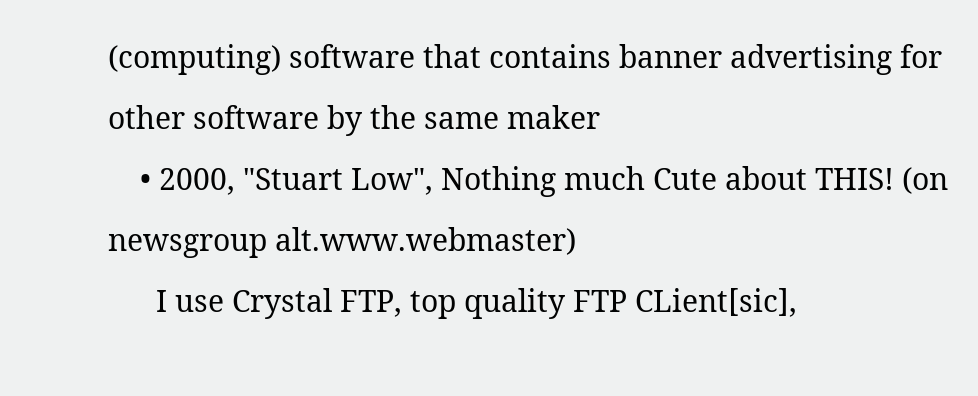(computing) software that contains banner advertising for other software by the same maker
    • 2000, "Stuart Low", Nothing much Cute about THIS! (on newsgroup alt.www.webmaster)
      I use Crystal FTP, top quality FTP CLient[sic],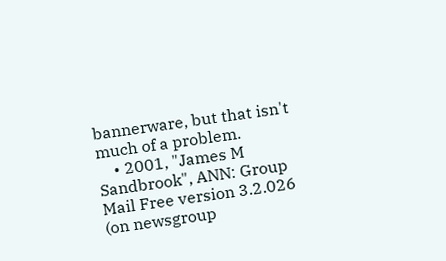bannerware, but that isn't much of a problem.
    • 2001, "James M Sandbrook", ANN: Group Mail Free version 3.2.026 (on newsgroup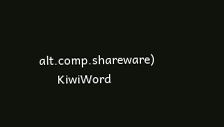alt.comp.shareware)
      KiwiWord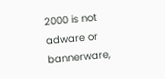2000 is not adware or bannerware,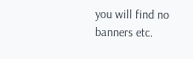you will find no banners etc.